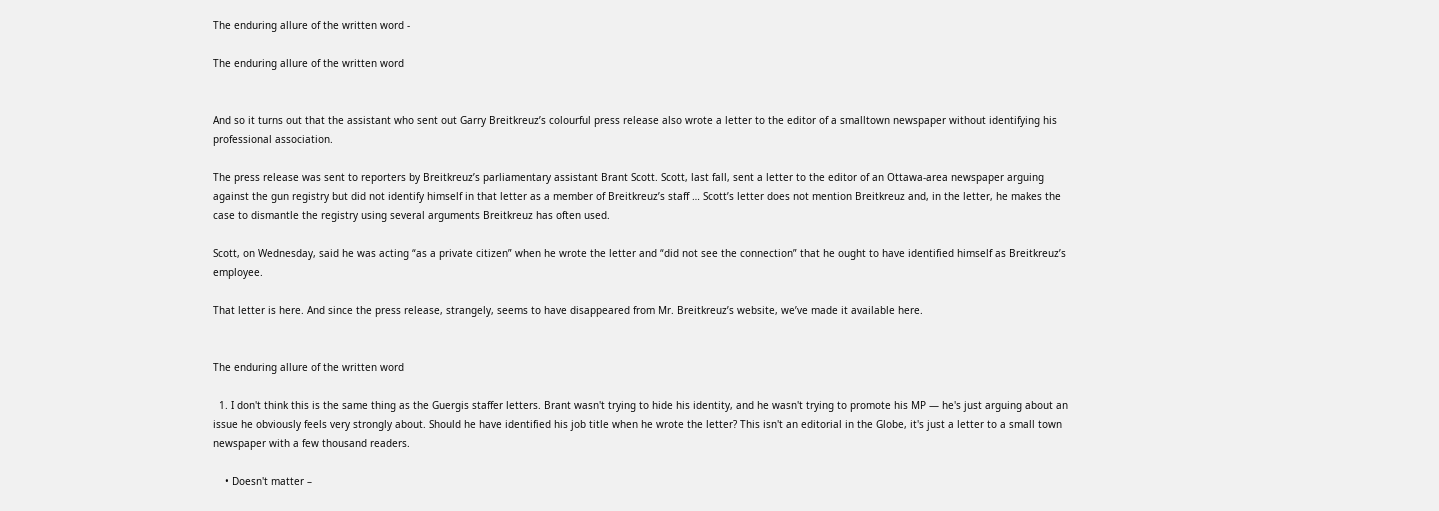The enduring allure of the written word -

The enduring allure of the written word


And so it turns out that the assistant who sent out Garry Breitkreuz’s colourful press release also wrote a letter to the editor of a smalltown newspaper without identifying his professional association.

The press release was sent to reporters by Breitkreuz’s parliamentary assistant Brant Scott. Scott, last fall, sent a letter to the editor of an Ottawa-area newspaper arguing against the gun registry but did not identify himself in that letter as a member of Breitkreuz’s staff … Scott’s letter does not mention Breitkreuz and, in the letter, he makes the case to dismantle the registry using several arguments Breitkreuz has often used.

Scott, on Wednesday, said he was acting “as a private citizen” when he wrote the letter and “did not see the connection” that he ought to have identified himself as Breitkreuz’s employee.

That letter is here. And since the press release, strangely, seems to have disappeared from Mr. Breitkreuz’s website, we’ve made it available here.


The enduring allure of the written word

  1. I don't think this is the same thing as the Guergis staffer letters. Brant wasn't trying to hide his identity, and he wasn't trying to promote his MP — he's just arguing about an issue he obviously feels very strongly about. Should he have identified his job title when he wrote the letter? This isn't an editorial in the Globe, it's just a letter to a small town newspaper with a few thousand readers.

    • Doesn't matter –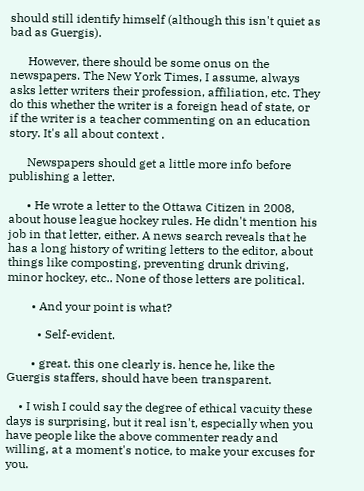should still identify himself (although this isn't quiet as bad as Guergis).

      However, there should be some onus on the newspapers. The New York Times, I assume, always asks letter writers their profession, affiliation, etc. They do this whether the writer is a foreign head of state, or if the writer is a teacher commenting on an education story. It's all about context .

      Newspapers should get a little more info before publishing a letter.

      • He wrote a letter to the Ottawa Citizen in 2008, about house league hockey rules. He didn't mention his job in that letter, either. A news search reveals that he has a long history of writing letters to the editor, about things like composting, preventing drunk driving, minor hockey, etc.. None of those letters are political.

        • And your point is what?

          • Self-evident.

        • great. this one clearly is. hence he, like the Guergis staffers, should have been transparent.

    • I wish I could say the degree of ethical vacuity these days is surprising, but it real isn't, especially when you have people like the above commenter ready and willing, at a moment's notice, to make your excuses for you.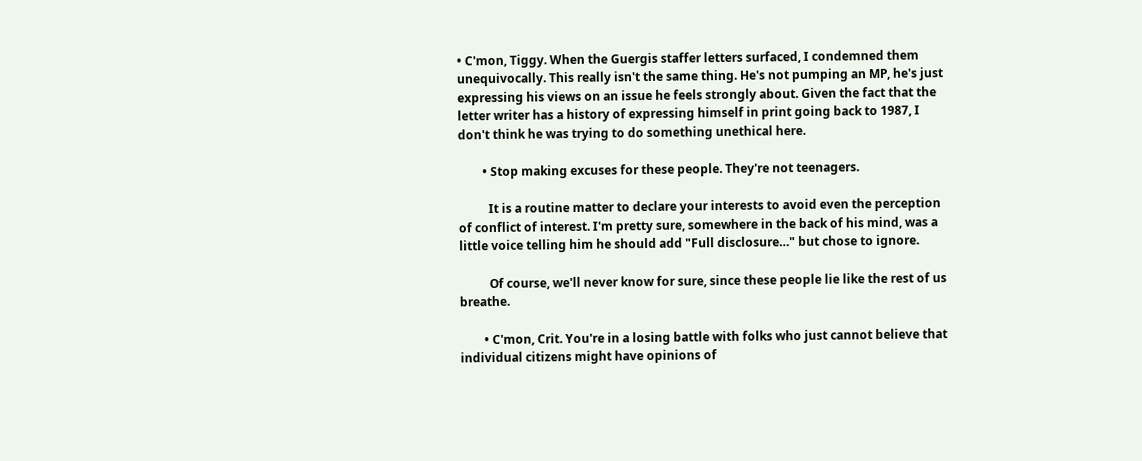• C'mon, Tiggy. When the Guergis staffer letters surfaced, I condemned them unequivocally. This really isn't the same thing. He's not pumping an MP, he's just expressing his views on an issue he feels strongly about. Given the fact that the letter writer has a history of expressing himself in print going back to 1987, I don't think he was trying to do something unethical here.

        • Stop making excuses for these people. They're not teenagers.

          It is a routine matter to declare your interests to avoid even the perception of conflict of interest. I'm pretty sure, somewhere in the back of his mind, was a little voice telling him he should add "Full disclosure…" but chose to ignore.

          Of course, we'll never know for sure, since these people lie like the rest of us breathe.

        • C'mon, Crit. You're in a losing battle with folks who just cannot believe that individual citizens might have opinions of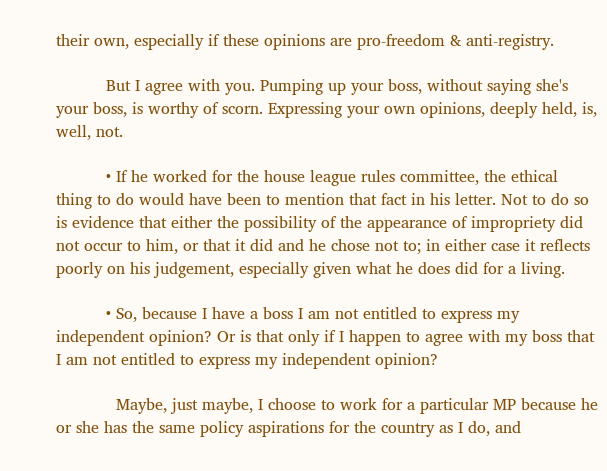their own, especially if these opinions are pro-freedom & anti-registry.

          But I agree with you. Pumping up your boss, without saying she's your boss, is worthy of scorn. Expressing your own opinions, deeply held, is, well, not.

          • If he worked for the house league rules committee, the ethical thing to do would have been to mention that fact in his letter. Not to do so is evidence that either the possibility of the appearance of impropriety did not occur to him, or that it did and he chose not to; in either case it reflects poorly on his judgement, especially given what he does did for a living.

          • So, because I have a boss I am not entitled to express my independent opinion? Or is that only if I happen to agree with my boss that I am not entitled to express my independent opinion?

            Maybe, just maybe, I choose to work for a particular MP because he or she has the same policy aspirations for the country as I do, and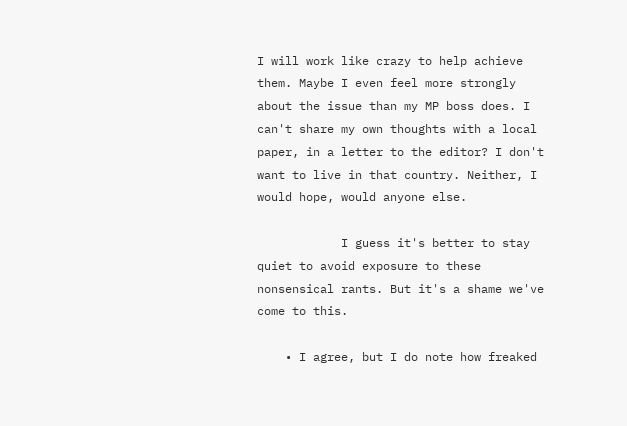I will work like crazy to help achieve them. Maybe I even feel more strongly about the issue than my MP boss does. I can't share my own thoughts with a local paper, in a letter to the editor? I don't want to live in that country. Neither, I would hope, would anyone else.

            I guess it's better to stay quiet to avoid exposure to these nonsensical rants. But it's a shame we've come to this.

    • I agree, but I do note how freaked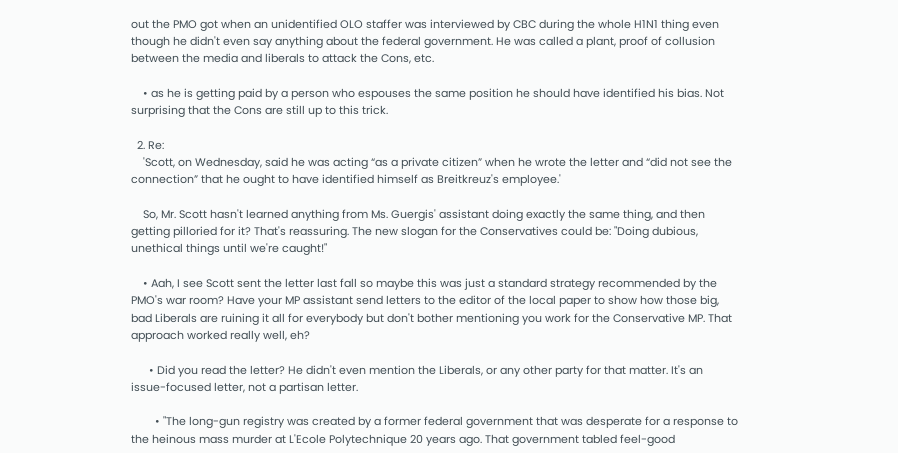out the PMO got when an unidentified OLO staffer was interviewed by CBC during the whole H1N1 thing even though he didn't even say anything about the federal government. He was called a plant, proof of collusion between the media and liberals to attack the Cons, etc.

    • as he is getting paid by a person who espouses the same position he should have identified his bias. Not surprising that the Cons are still up to this trick.

  2. Re:
    'Scott, on Wednesday, said he was acting “as a private citizen” when he wrote the letter and “did not see the connection” that he ought to have identified himself as Breitkreuz's employee.'

    So, Mr. Scott hasn't learned anything from Ms. Guergis' assistant doing exactly the same thing, and then getting pilloried for it? That's reassuring. The new slogan for the Conservatives could be: "Doing dubious, unethical things until we're caught!"

    • Aah, I see Scott sent the letter last fall so maybe this was just a standard strategy recommended by the PMO's war room? Have your MP assistant send letters to the editor of the local paper to show how those big, bad Liberals are ruining it all for everybody but don't bother mentioning you work for the Conservative MP. That approach worked really well, eh?

      • Did you read the letter? He didn't even mention the Liberals, or any other party for that matter. It's an issue-focused letter, not a partisan letter.

        • "The long-gun registry was created by a former federal government that was desperate for a response to the heinous mass murder at L'Ecole Polytechnique 20 years ago. That government tabled feel-good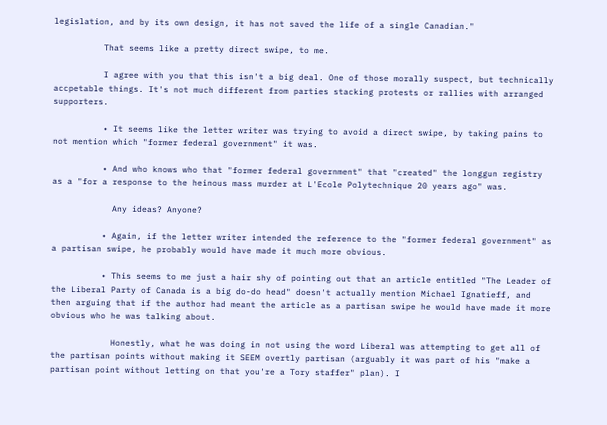legislation, and by its own design, it has not saved the life of a single Canadian."

          That seems like a pretty direct swipe, to me.

          I agree with you that this isn't a big deal. One of those morally suspect, but technically accpetable things. It's not much different from parties stacking protests or rallies with arranged supporters.

          • It seems like the letter writer was trying to avoid a direct swipe, by taking pains to not mention which "former federal government" it was.

          • And who knows who that "former federal government" that "created" the longgun registry as a "for a response to the heinous mass murder at L'Ecole Polytechnique 20 years ago" was.

            Any ideas? Anyone?

          • Again, if the letter writer intended the reference to the "former federal government" as a partisan swipe, he probably would have made it much more obvious.

          • This seems to me just a hair shy of pointing out that an article entitled "The Leader of the Liberal Party of Canada is a big do-do head" doesn't actually mention Michael Ignatieff, and then arguing that if the author had meant the article as a partisan swipe he would have made it more obvious who he was talking about.

            Honestly, what he was doing in not using the word Liberal was attempting to get all of the partisan points without making it SEEM overtly partisan (arguably it was part of his "make a partisan point without letting on that you're a Tory staffer" plan). I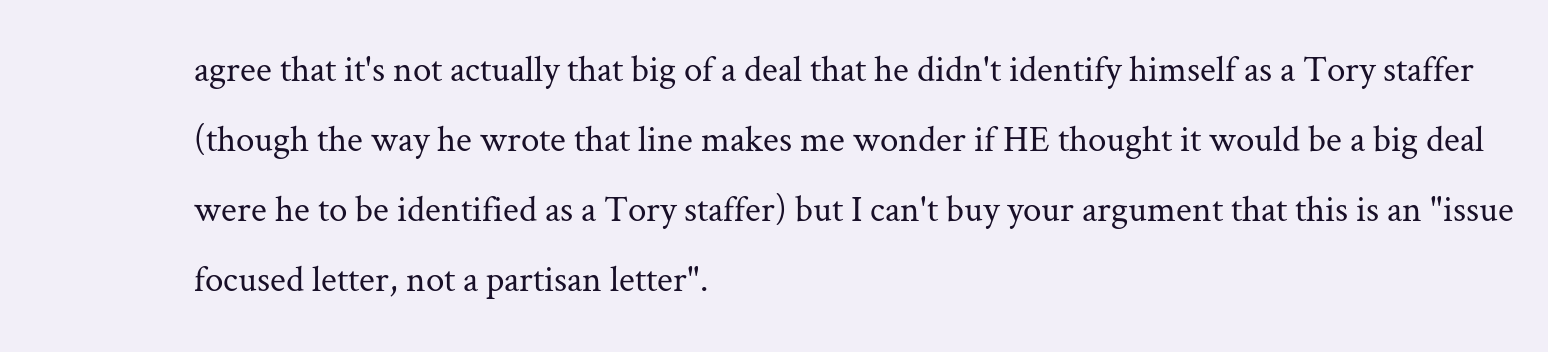agree that it's not actually that big of a deal that he didn't identify himself as a Tory staffer (though the way he wrote that line makes me wonder if HE thought it would be a big deal were he to be identified as a Tory staffer) but I can't buy your argument that this is an "issue focused letter, not a partisan letter".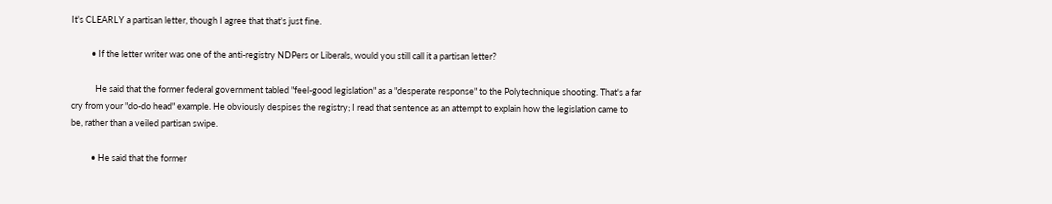It's CLEARLY a partisan letter, though I agree that that's just fine.

          • If the letter writer was one of the anti-registry NDPers or Liberals, would you still call it a partisan letter?

            He said that the former federal government tabled "feel-good legislation" as a "desperate response" to the Polytechnique shooting. That's a far cry from your "do-do head" example. He obviously despises the registry; I read that sentence as an attempt to explain how the legislation came to be, rather than a veiled partisan swipe.

          • He said that the former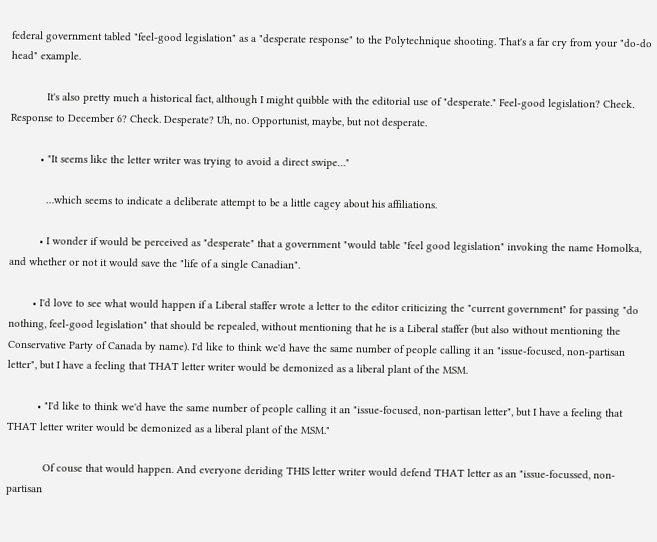federal government tabled "feel-good legislation" as a "desperate response" to the Polytechnique shooting. That's a far cry from your "do-do head" example.

            It's also pretty much a historical fact, although I might quibble with the editorial use of "desperate." Feel-good legislation? Check. Response to December 6? Check. Desperate? Uh, no. Opportunist, maybe, but not desperate.

          • "It seems like the letter writer was trying to avoid a direct swipe…"

            …which seems to indicate a deliberate attempt to be a little cagey about his affiliations.

          • I wonder if would be perceived as "desperate" that a government "would table "feel good legislation" invoking the name Homolka, and whether or not it would save the "life of a single Canadian".

        • I'd love to see what would happen if a Liberal staffer wrote a letter to the editor criticizing the "current government" for passing "do nothing, feel-good legislation" that should be repealed, without mentioning that he is a Liberal staffer (but also without mentioning the Conservative Party of Canada by name). I'd like to think we'd have the same number of people calling it an "issue-focused, non-partisan letter", but I have a feeling that THAT letter writer would be demonized as a liberal plant of the MSM.

          • "I'd like to think we'd have the same number of people calling it an "issue-focused, non-partisan letter", but I have a feeling that THAT letter writer would be demonized as a liberal plant of the MSM."

            Of couse that would happen. And everyone deriding THIS letter writer would defend THAT letter as an "issue-focussed, non-partisan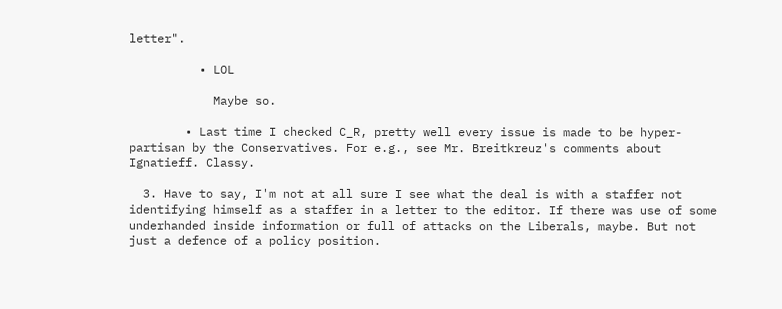letter".

          • LOL

            Maybe so.

        • Last time I checked C_R, pretty well every issue is made to be hyper-partisan by the Conservatives. For e.g., see Mr. Breitkreuz's comments about Ignatieff. Classy.

  3. Have to say, I'm not at all sure I see what the deal is with a staffer not identifying himself as a staffer in a letter to the editor. If there was use of some underhanded inside information or full of attacks on the Liberals, maybe. But not just a defence of a policy position.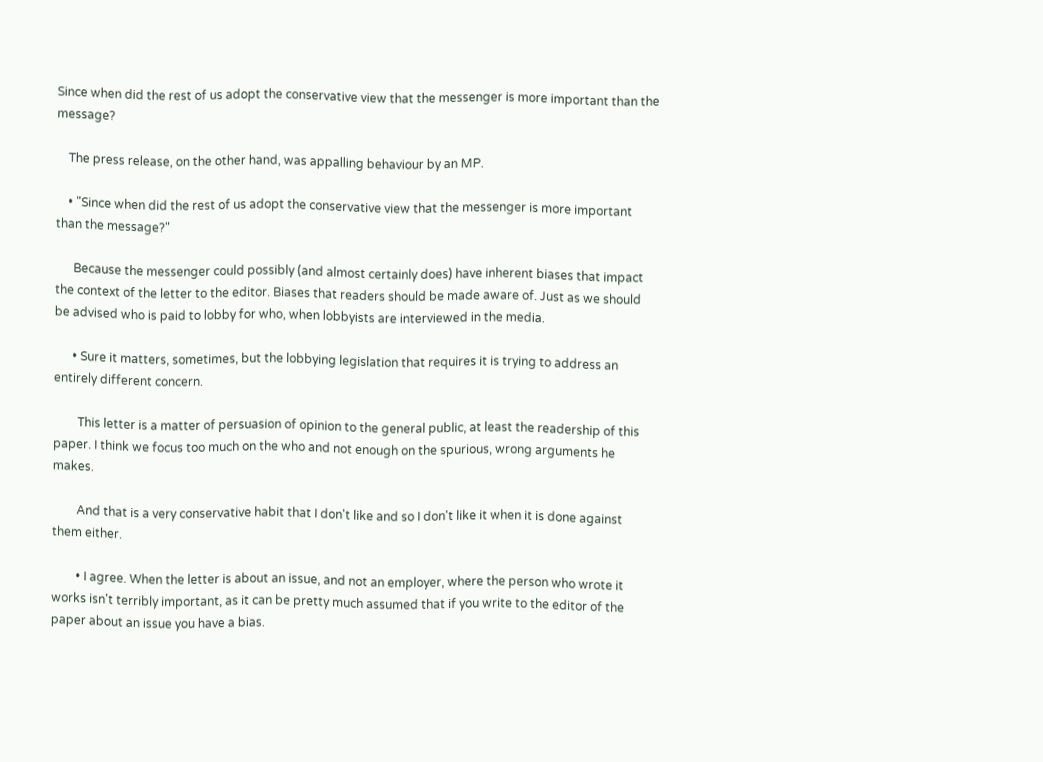Since when did the rest of us adopt the conservative view that the messenger is more important than the message?

    The press release, on the other hand, was appalling behaviour by an MP.

    • "Since when did the rest of us adopt the conservative view that the messenger is more important than the message?"

      Because the messenger could possibly (and almost certainly does) have inherent biases that impact the context of the letter to the editor. Biases that readers should be made aware of. Just as we should be advised who is paid to lobby for who, when lobbyists are interviewed in the media.

      • Sure it matters, sometimes, but the lobbying legislation that requires it is trying to address an entirely different concern.

        This letter is a matter of persuasion of opinion to the general public, at least the readership of this paper. I think we focus too much on the who and not enough on the spurious, wrong arguments he makes.

        And that is a very conservative habit that I don't like and so I don't like it when it is done against them either.

        • I agree. When the letter is about an issue, and not an employer, where the person who wrote it works isn't terribly important, as it can be pretty much assumed that if you write to the editor of the paper about an issue you have a bias.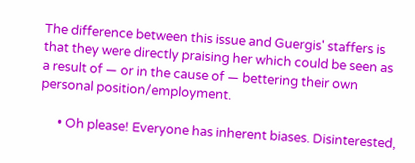The difference between this issue and Guergis' staffers is that they were directly praising her which could be seen as a result of — or in the cause of — bettering their own personal position/employment.

      • Oh please! Everyone has inherent biases. Disinterested,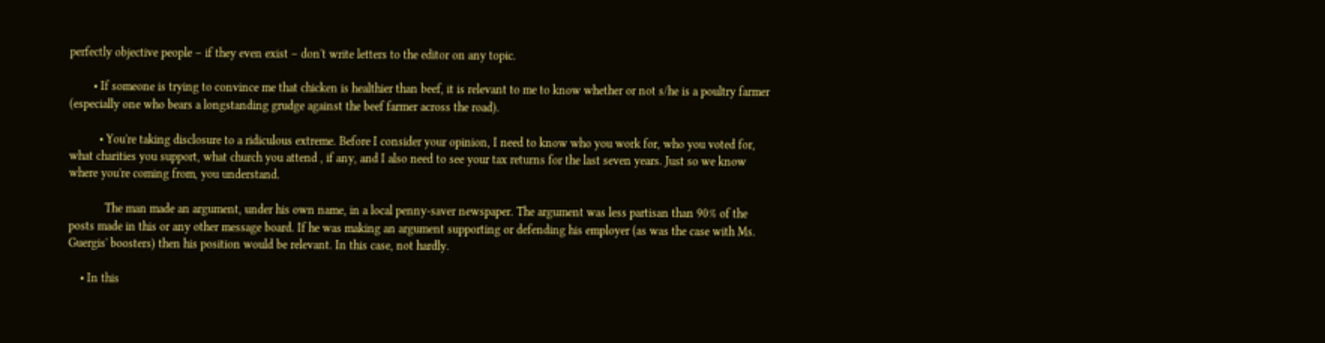perfectly objective people – if they even exist – don't write letters to the editor on any topic.

        • If someone is trying to convince me that chicken is healthier than beef, it is relevant to me to know whether or not s/he is a poultry farmer (especially one who bears a longstanding grudge against the beef farmer across the road).

          • You're taking disclosure to a ridiculous extreme. Before I consider your opinion, I need to know who you work for, who you voted for, what charities you support, what church you attend , if any, and I also need to see your tax returns for the last seven years. Just so we know where you're coming from, you understand.

            The man made an argument, under his own name, in a local penny-saver newspaper. The argument was less partisan than 90% of the posts made in this or any other message board. If he was making an argument supporting or defending his employer (as was the case with Ms. Guergis' boosters) then his position would be relevant. In this case, not hardly.

    • In this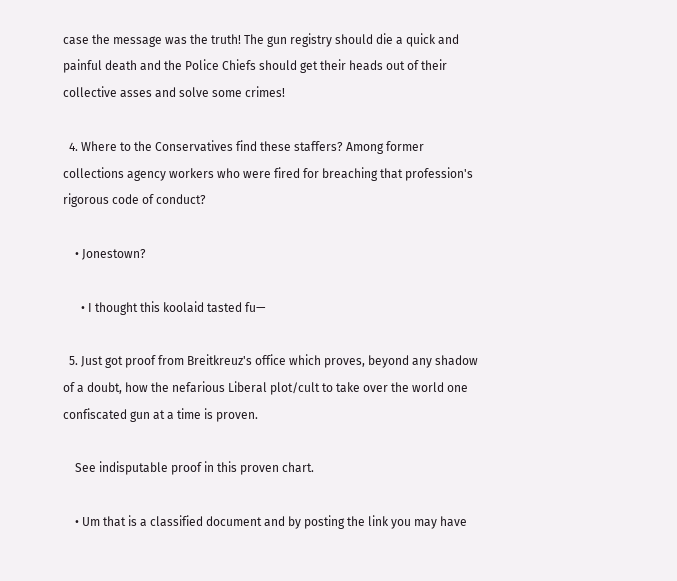case the message was the truth! The gun registry should die a quick and painful death and the Police Chiefs should get their heads out of their collective asses and solve some crimes!

  4. Where to the Conservatives find these staffers? Among former collections agency workers who were fired for breaching that profession's rigorous code of conduct?

    • Jonestown?

      • I thought this koolaid tasted fu—

  5. Just got proof from Breitkreuz's office which proves, beyond any shadow of a doubt, how the nefarious Liberal plot/cult to take over the world one confiscated gun at a time is proven.

    See indisputable proof in this proven chart.

    • Um that is a classified document and by posting the link you may have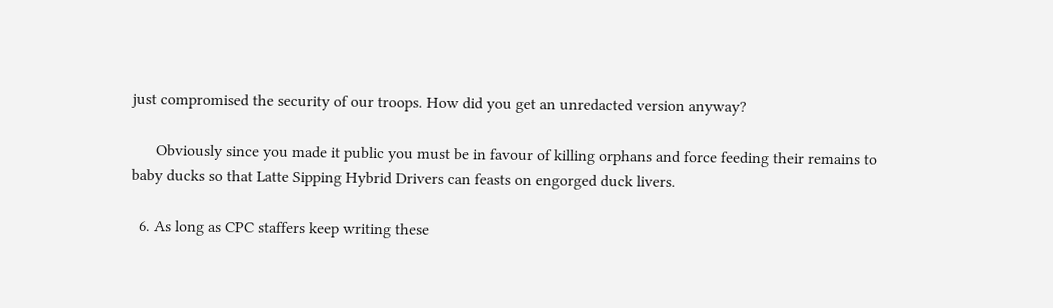just compromised the security of our troops. How did you get an unredacted version anyway?

      Obviously since you made it public you must be in favour of killing orphans and force feeding their remains to baby ducks so that Latte Sipping Hybrid Drivers can feasts on engorged duck livers.

  6. As long as CPC staffers keep writing these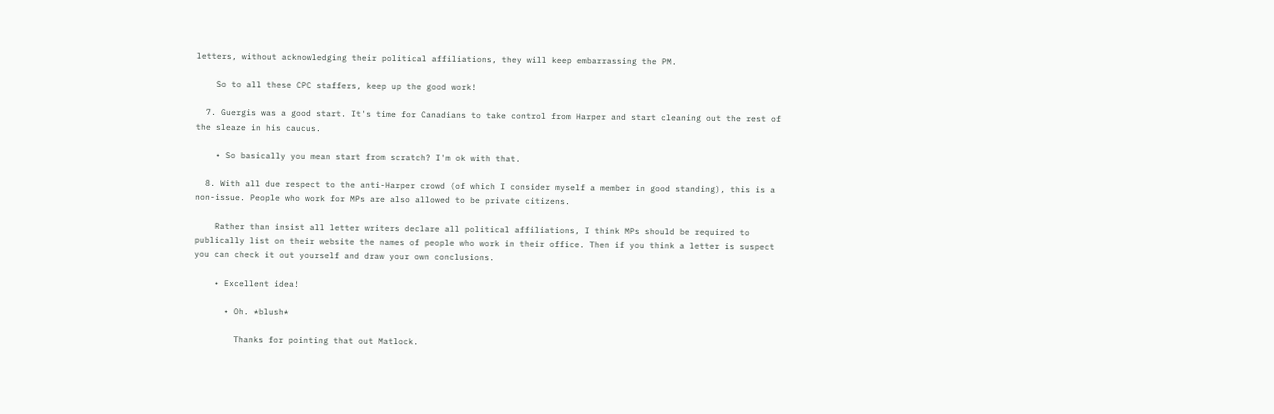letters, without acknowledging their political affiliations, they will keep embarrassing the PM.

    So to all these CPC staffers, keep up the good work!

  7. Guergis was a good start. It's time for Canadians to take control from Harper and start cleaning out the rest of the sleaze in his caucus.

    • So basically you mean start from scratch? I'm ok with that.

  8. With all due respect to the anti-Harper crowd (of which I consider myself a member in good standing), this is a non-issue. People who work for MPs are also allowed to be private citizens.

    Rather than insist all letter writers declare all political affiliations, I think MPs should be required to publically list on their website the names of people who work in their office. Then if you think a letter is suspect you can check it out yourself and draw your own conclusions.

    • Excellent idea!

      • Oh. *blush*

        Thanks for pointing that out Matlock.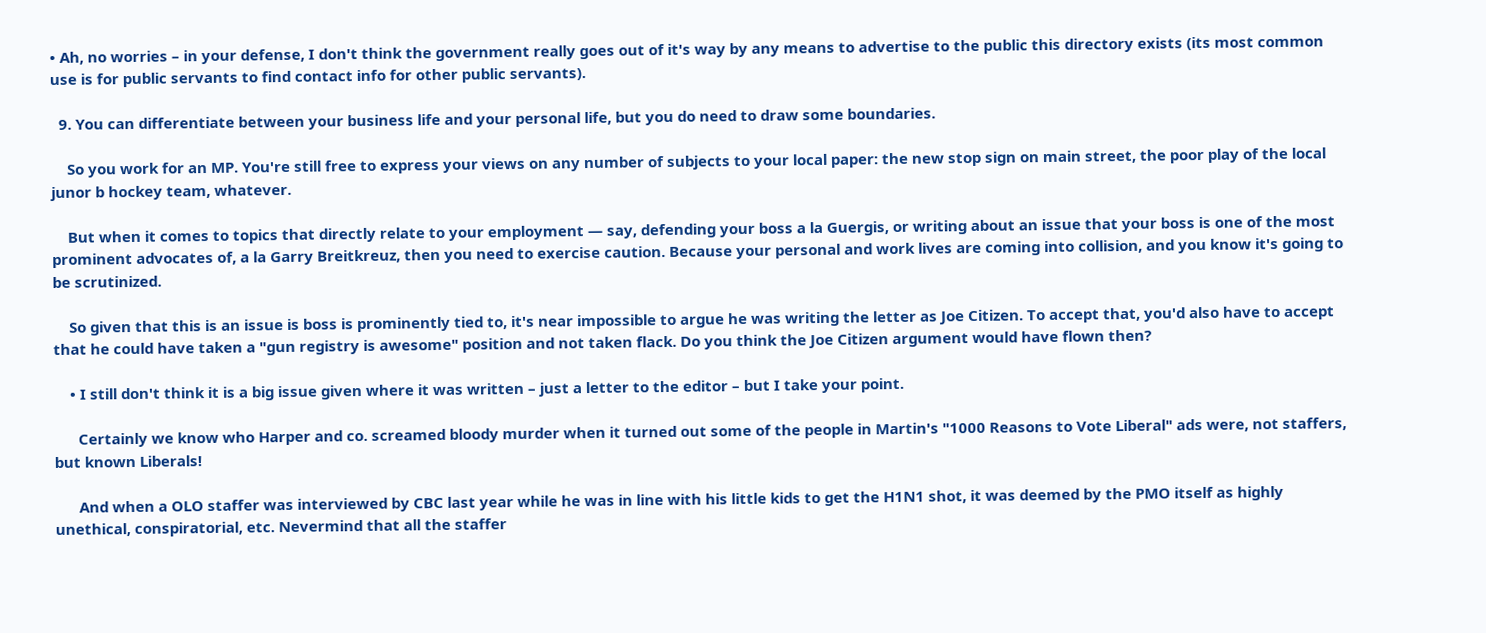• Ah, no worries – in your defense, I don't think the government really goes out of it's way by any means to advertise to the public this directory exists (its most common use is for public servants to find contact info for other public servants).

  9. You can differentiate between your business life and your personal life, but you do need to draw some boundaries.

    So you work for an MP. You're still free to express your views on any number of subjects to your local paper: the new stop sign on main street, the poor play of the local junor b hockey team, whatever.

    But when it comes to topics that directly relate to your employment — say, defending your boss a la Guergis, or writing about an issue that your boss is one of the most prominent advocates of, a la Garry Breitkreuz, then you need to exercise caution. Because your personal and work lives are coming into collision, and you know it's going to be scrutinized.

    So given that this is an issue is boss is prominently tied to, it's near impossible to argue he was writing the letter as Joe Citizen. To accept that, you'd also have to accept that he could have taken a "gun registry is awesome" position and not taken flack. Do you think the Joe Citizen argument would have flown then?

    • I still don't think it is a big issue given where it was written – just a letter to the editor – but I take your point.

      Certainly we know who Harper and co. screamed bloody murder when it turned out some of the people in Martin's "1000 Reasons to Vote Liberal" ads were, not staffers, but known Liberals!

      And when a OLO staffer was interviewed by CBC last year while he was in line with his little kids to get the H1N1 shot, it was deemed by the PMO itself as highly unethical, conspiratorial, etc. Nevermind that all the staffer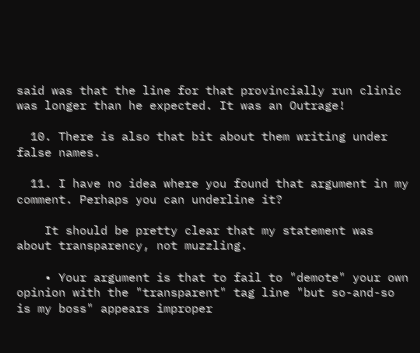said was that the line for that provincially run clinic was longer than he expected. It was an Outrage!

  10. There is also that bit about them writing under false names.

  11. I have no idea where you found that argument in my comment. Perhaps you can underline it?

    It should be pretty clear that my statement was about transparency, not muzzling.

    • Your argument is that to fail to "demote" your own opinion with the "transparent" tag line "but so-and-so is my boss" appears improper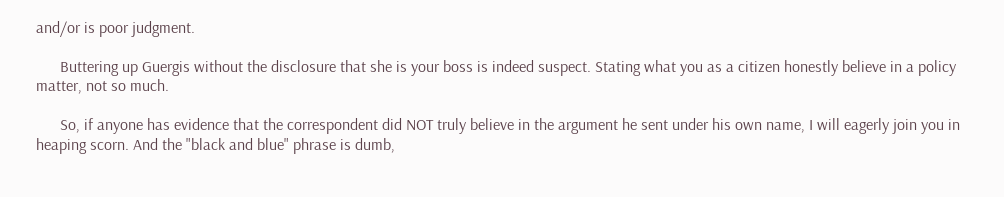and/or is poor judgment.

      Buttering up Guergis without the disclosure that she is your boss is indeed suspect. Stating what you as a citizen honestly believe in a policy matter, not so much.

      So, if anyone has evidence that the correspondent did NOT truly believe in the argument he sent under his own name, I will eagerly join you in heaping scorn. And the "black and blue" phrase is dumb,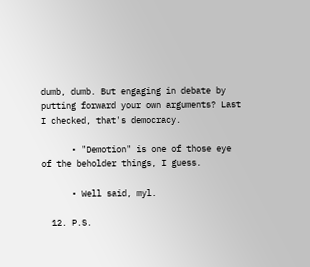dumb, dumb. But engaging in debate by putting forward your own arguments? Last I checked, that's democracy.

      • "Demotion" is one of those eye of the beholder things, I guess.

      • Well said, myl.

  12. P.S.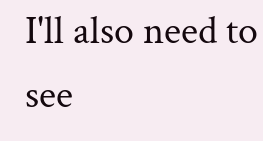I'll also need to see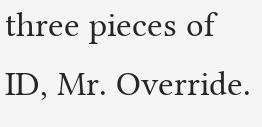three pieces of ID, Mr. Override.